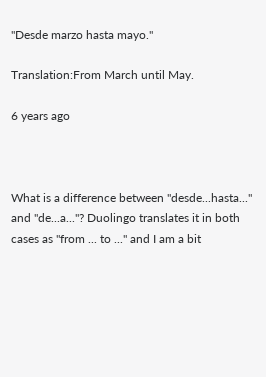"Desde marzo hasta mayo."

Translation:From March until May.

6 years ago



What is a difference between "desde...hasta..." and "de...a..."? Duolingo translates it in both cases as "from ... to ..." and I am a bit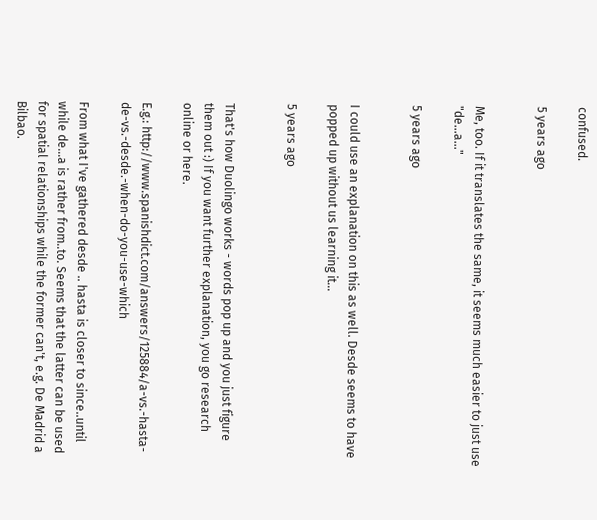confused.

5 years ago


Me, too. If it translates the same, it seems much easier to just use "de...a..."

5 years ago


I could use an explanation on this as well. Desde seems to have popped up without us learning it...

5 years ago


That's how Duolingo works - words pop up and you just figure them out :) If you want further explanation, you go research online or here.

E.g.: http://www.spanishdict.com/answers/125884/a-vs.-hasta-de-vs.-desde.-when-do-you-use-which

From what I've gathered desde .. hasta is closer to since..until while de...a is rather from..to. Seems that the latter can be used for spatial relationships while the former can't, e.g. De Madrid a Bilbao.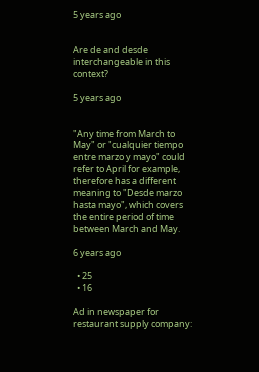5 years ago


Are de and desde interchangeable in this context?

5 years ago


"Any time from March to May" or "cualquier tiempo entre marzo y mayo" could refer to April for example, therefore has a different meaning to "Desde marzo hasta mayo", which covers the entire period of time between March and May.

6 years ago

  • 25
  • 16

Ad in newspaper for restaurant supply company: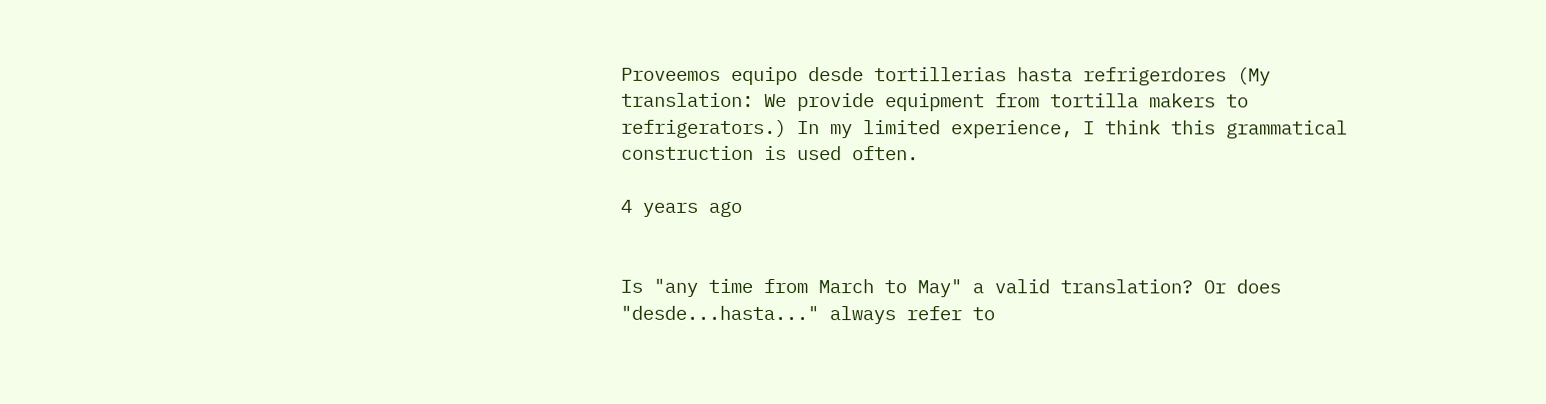Proveemos equipo desde tortillerias hasta refrigerdores (My translation: We provide equipment from tortilla makers to refrigerators.) In my limited experience, I think this grammatical construction is used often.

4 years ago


Is "any time from March to May" a valid translation? Or does "desde...hasta..." always refer to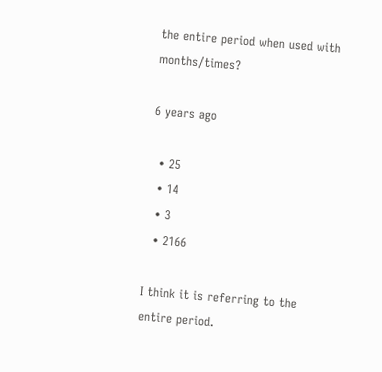the entire period when used with months/times?

6 years ago

  • 25
  • 14
  • 3
  • 2166

I think it is referring to the entire period.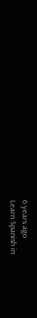6 years ago
Learn Spanish in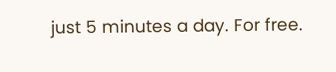just 5 minutes a day. For free.